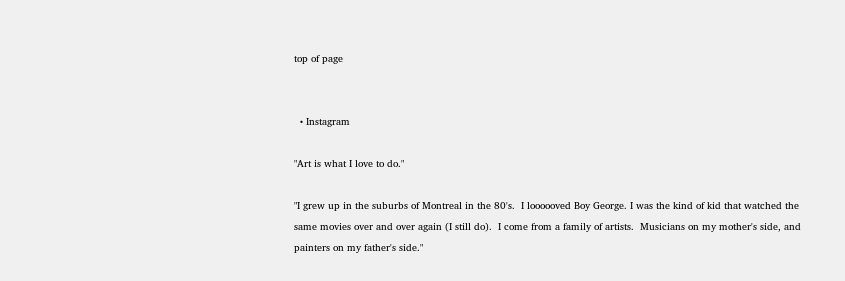top of page


  • Instagram

"Art is what I love to do."

"I grew up in the suburbs of Montreal in the 80's.  I loooooved Boy George. I was the kind of kid that watched the same movies over and over again (I still do).  I come from a family of artists.  Musicians on my mother's side, and painters on my father's side."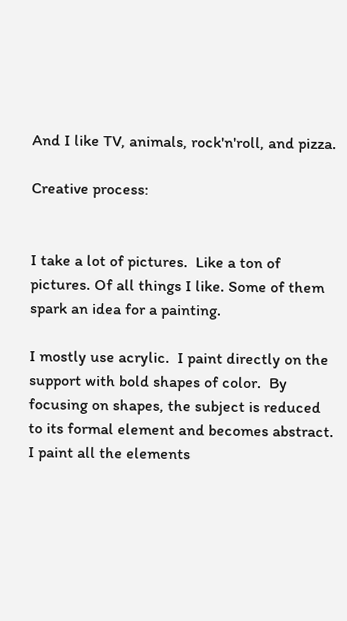And I like TV, animals, rock'n'roll, and pizza.

Creative process:


I take a lot of pictures.  Like a ton of pictures. Of all things I like. Some of them spark an idea for a painting.

I mostly use acrylic.  I paint directly on the support with bold shapes of color.  By focusing on shapes, the subject is reduced to its formal element and becomes abstract. I paint all the elements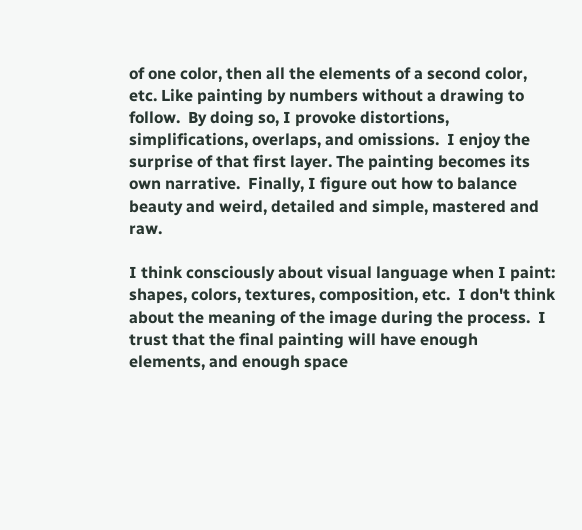of one color, then all the elements of a second color, etc. Like painting by numbers without a drawing to follow.  By doing so, I provoke distortions, simplifications, overlaps, and omissions.  I enjoy the surprise of that first layer. The painting becomes its own narrative.  Finally, I figure out how to balance beauty and weird, detailed and simple, mastered and raw.

I think consciously about visual language when I paint: shapes, colors, textures, composition, etc.  I don't think about the meaning of the image during the process.  I trust that the final painting will have enough elements, and enough space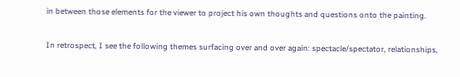in between those elements for the viewer to project his own thoughts and questions onto the painting.

In retrospect, I see the following themes surfacing over and over again: spectacle/spectator, relationships,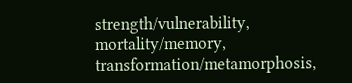strength/vulnerability, mortality/memory, transformation/metamorphosis,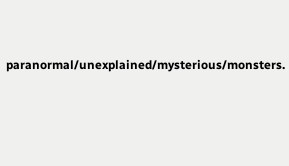paranormal/unexplained/mysterious/monsters.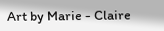Art by Marie - Claire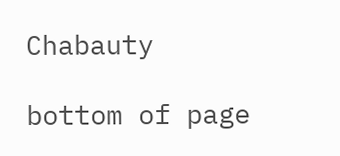Chabauty

bottom of page